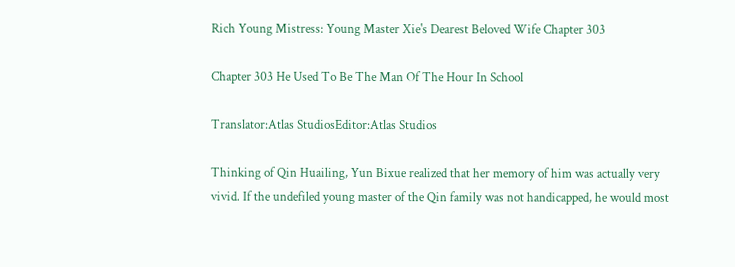Rich Young Mistress: Young Master Xie's Dearest Beloved Wife Chapter 303

Chapter 303 He Used To Be The Man Of The Hour In School

Translator:Atlas StudiosEditor:Atlas Studios

Thinking of Qin Huailing, Yun Bixue realized that her memory of him was actually very vivid. If the undefiled young master of the Qin family was not handicapped, he would most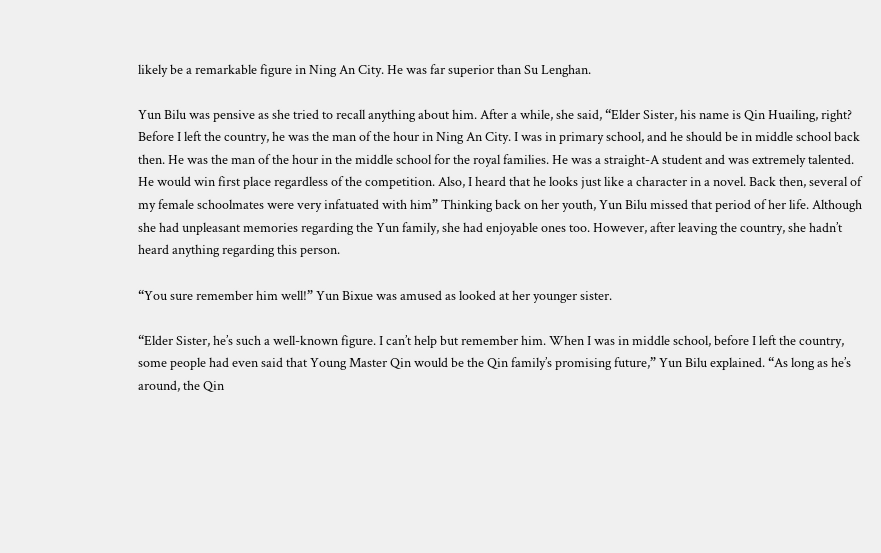likely be a remarkable figure in Ning An City. He was far superior than Su Lenghan.

Yun Bilu was pensive as she tried to recall anything about him. After a while, she said, “Elder Sister, his name is Qin Huailing, right? Before I left the country, he was the man of the hour in Ning An City. I was in primary school, and he should be in middle school back then. He was the man of the hour in the middle school for the royal families. He was a straight-A student and was extremely talented. He would win first place regardless of the competition. Also, I heard that he looks just like a character in a novel. Back then, several of my female schoolmates were very infatuated with him” Thinking back on her youth, Yun Bilu missed that period of her life. Although she had unpleasant memories regarding the Yun family, she had enjoyable ones too. However, after leaving the country, she hadn’t heard anything regarding this person.

“You sure remember him well!” Yun Bixue was amused as looked at her younger sister.

“Elder Sister, he’s such a well-known figure. I can’t help but remember him. When I was in middle school, before I left the country, some people had even said that Young Master Qin would be the Qin family’s promising future,” Yun Bilu explained. “As long as he’s around, the Qin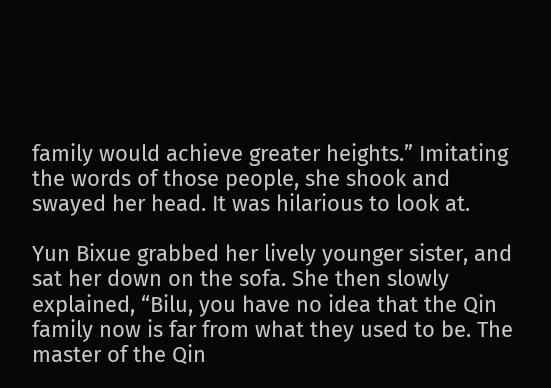family would achieve greater heights.” Imitating the words of those people, she shook and swayed her head. It was hilarious to look at.

Yun Bixue grabbed her lively younger sister, and sat her down on the sofa. She then slowly explained, “Bilu, you have no idea that the Qin family now is far from what they used to be. The master of the Qin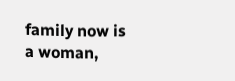family now is a woman,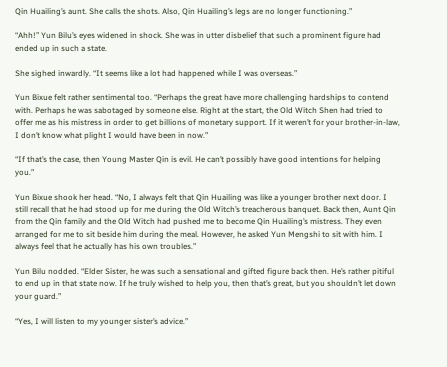Qin Huailing’s aunt. She calls the shots. Also, Qin Huailing’s legs are no longer functioning.”

“Ahh!” Yun Bilu’s eyes widened in shock. She was in utter disbelief that such a prominent figure had ended up in such a state.

She sighed inwardly. “It seems like a lot had happened while I was overseas.”

Yun Bixue felt rather sentimental too. “Perhaps the great have more challenging hardships to contend with. Perhaps he was sabotaged by someone else. Right at the start, the Old Witch Shen had tried to offer me as his mistress in order to get billions of monetary support. If it weren’t for your brother-in-law, I don’t know what plight I would have been in now.”

“If that’s the case, then Young Master Qin is evil. He can’t possibly have good intentions for helping you.”

Yun Bixue shook her head. “No, I always felt that Qin Huailing was like a younger brother next door. I still recall that he had stood up for me during the Old Witch’s treacherous banquet. Back then, Aunt Qin from the Qin family and the Old Witch had pushed me to become Qin Huailing’s mistress. They even arranged for me to sit beside him during the meal. However, he asked Yun Mengshi to sit with him. I always feel that he actually has his own troubles.”

Yun Bilu nodded. “Elder Sister, he was such a sensational and gifted figure back then. He’s rather pitiful to end up in that state now. If he truly wished to help you, then that’s great, but you shouldn’t let down your guard.”

“Yes, I will listen to my younger sister’s advice.”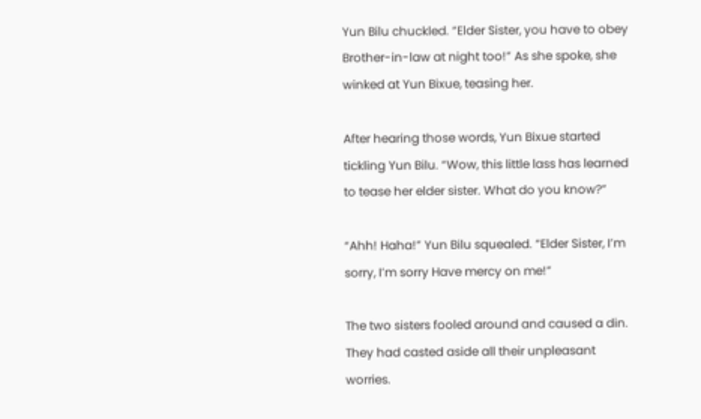Yun Bilu chuckled. “Elder Sister, you have to obey Brother-in-law at night too!” As she spoke, she winked at Yun Bixue, teasing her.

After hearing those words, Yun Bixue started tickling Yun Bilu. “Wow, this little lass has learned to tease her elder sister. What do you know?”

“Ahh! Haha!” Yun Bilu squealed. “Elder Sister, I’m sorry, I’m sorry Have mercy on me!”

The two sisters fooled around and caused a din. They had casted aside all their unpleasant worries.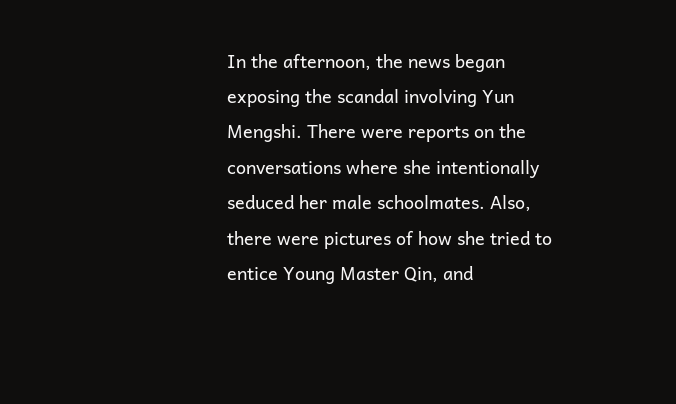In the afternoon, the news began exposing the scandal involving Yun Mengshi. There were reports on the conversations where she intentionally seduced her male schoolmates. Also, there were pictures of how she tried to entice Young Master Qin, and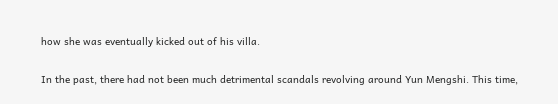how she was eventually kicked out of his villa.

In the past, there had not been much detrimental scandals revolving around Yun Mengshi. This time,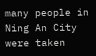many people in Ning An City were taken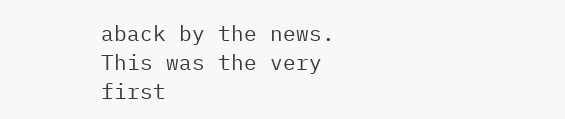aback by the news. This was the very first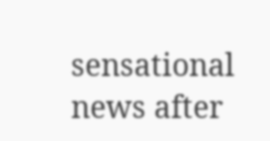sensational news after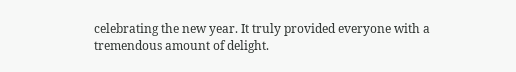celebrating the new year. It truly provided everyone with a tremendous amount of delight.